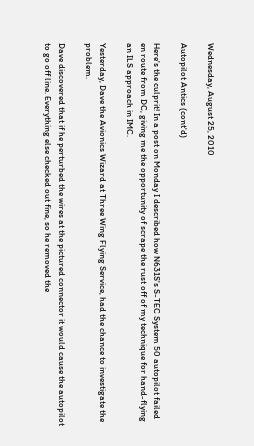Wednesday, August 25, 2010

Autopilot Antics (cont'd)

Here's the culprit! In a post on Monday I described how N631S's S-TEC System 50 autopilot failed en route from DC, giving me the opportunity of scrape the rust off of my technique for hand-flying an ILS approach in IMC.

Yesterday, Dave the Avionics Wizard at Three Wing Flying Service, had the chance to investigate the problem.

Dave discovered that if he perturbed the wires at the pictured connector it would cause the autopilot to go off line. Everything else checked out fine, so he removed the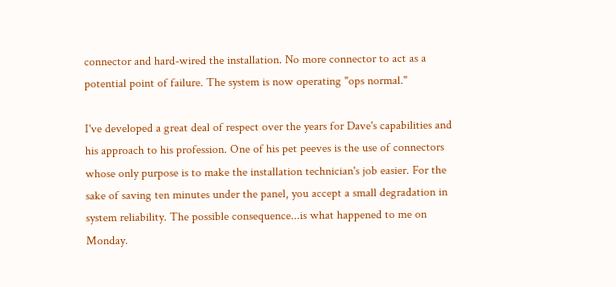connector and hard-wired the installation. No more connector to act as a potential point of failure. The system is now operating "ops normal."

I've developed a great deal of respect over the years for Dave's capabilities and his approach to his profession. One of his pet peeves is the use of connectors whose only purpose is to make the installation technician's job easier. For the sake of saving ten minutes under the panel, you accept a small degradation in system reliability. The possible consequence...is what happened to me on Monday.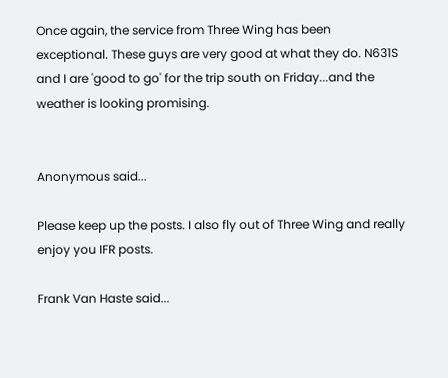Once again, the service from Three Wing has been exceptional. These guys are very good at what they do. N631S and I are 'good to go' for the trip south on Friday...and the weather is looking promising.


Anonymous said...

Please keep up the posts. I also fly out of Three Wing and really enjoy you IFR posts.

Frank Van Haste said...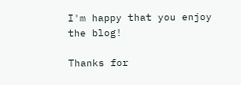I'm happy that you enjoy the blog!

Thanks for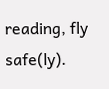reading, fly safe(ly).